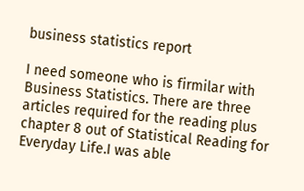business statistics report

I need someone who is firmilar with Business Statistics. There are three articles required for the reading plus chapter 8 out of Statistical Reading for Everyday Life.I was able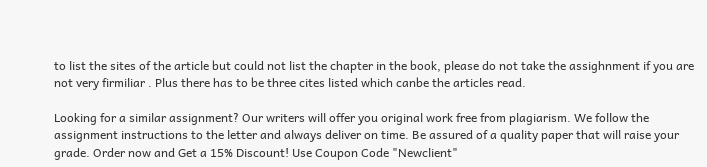to list the sites of the article but could not list the chapter in the book, please do not take the assighnment if you are not very firmiliar . Plus there has to be three cites listed which canbe the articles read.

Looking for a similar assignment? Our writers will offer you original work free from plagiarism. We follow the assignment instructions to the letter and always deliver on time. Be assured of a quality paper that will raise your grade. Order now and Get a 15% Discount! Use Coupon Code "Newclient"